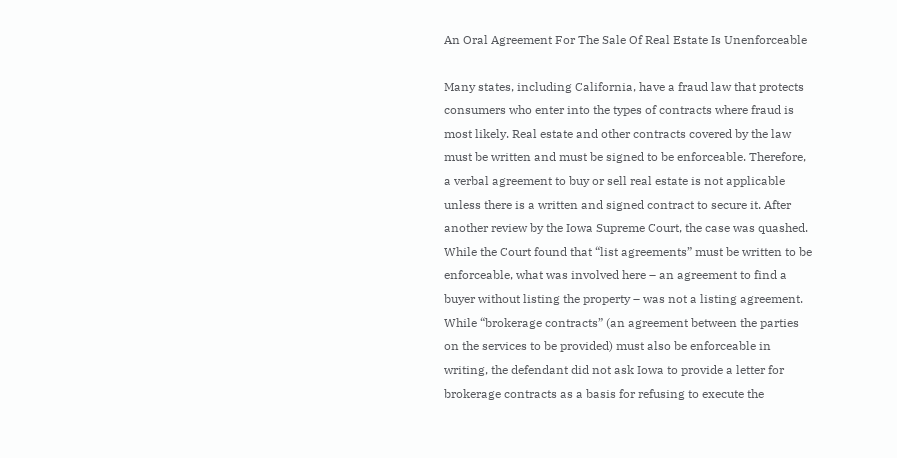An Oral Agreement For The Sale Of Real Estate Is Unenforceable

Many states, including California, have a fraud law that protects consumers who enter into the types of contracts where fraud is most likely. Real estate and other contracts covered by the law must be written and must be signed to be enforceable. Therefore, a verbal agreement to buy or sell real estate is not applicable unless there is a written and signed contract to secure it. After another review by the Iowa Supreme Court, the case was quashed. While the Court found that “list agreements” must be written to be enforceable, what was involved here – an agreement to find a buyer without listing the property – was not a listing agreement. While “brokerage contracts” (an agreement between the parties on the services to be provided) must also be enforceable in writing, the defendant did not ask Iowa to provide a letter for brokerage contracts as a basis for refusing to execute the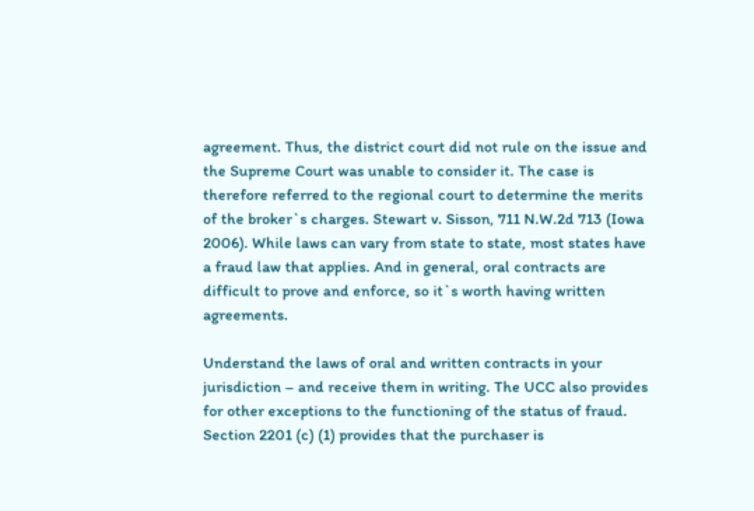agreement. Thus, the district court did not rule on the issue and the Supreme Court was unable to consider it. The case is therefore referred to the regional court to determine the merits of the broker`s charges. Stewart v. Sisson, 711 N.W.2d 713 (Iowa 2006). While laws can vary from state to state, most states have a fraud law that applies. And in general, oral contracts are difficult to prove and enforce, so it`s worth having written agreements.

Understand the laws of oral and written contracts in your jurisdiction – and receive them in writing. The UCC also provides for other exceptions to the functioning of the status of fraud. Section 2201 (c) (1) provides that the purchaser is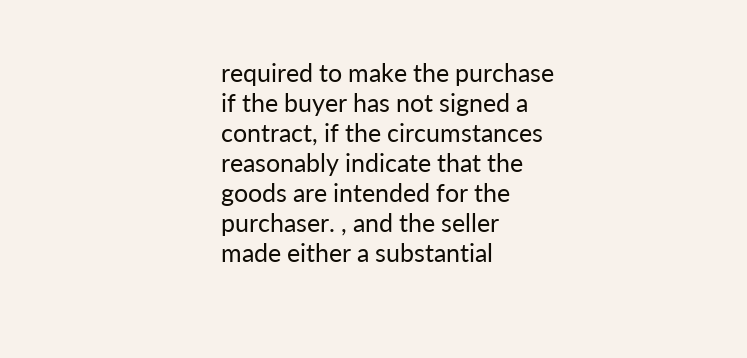required to make the purchase if the buyer has not signed a contract, if the circumstances reasonably indicate that the goods are intended for the purchaser. , and the seller made either a substantial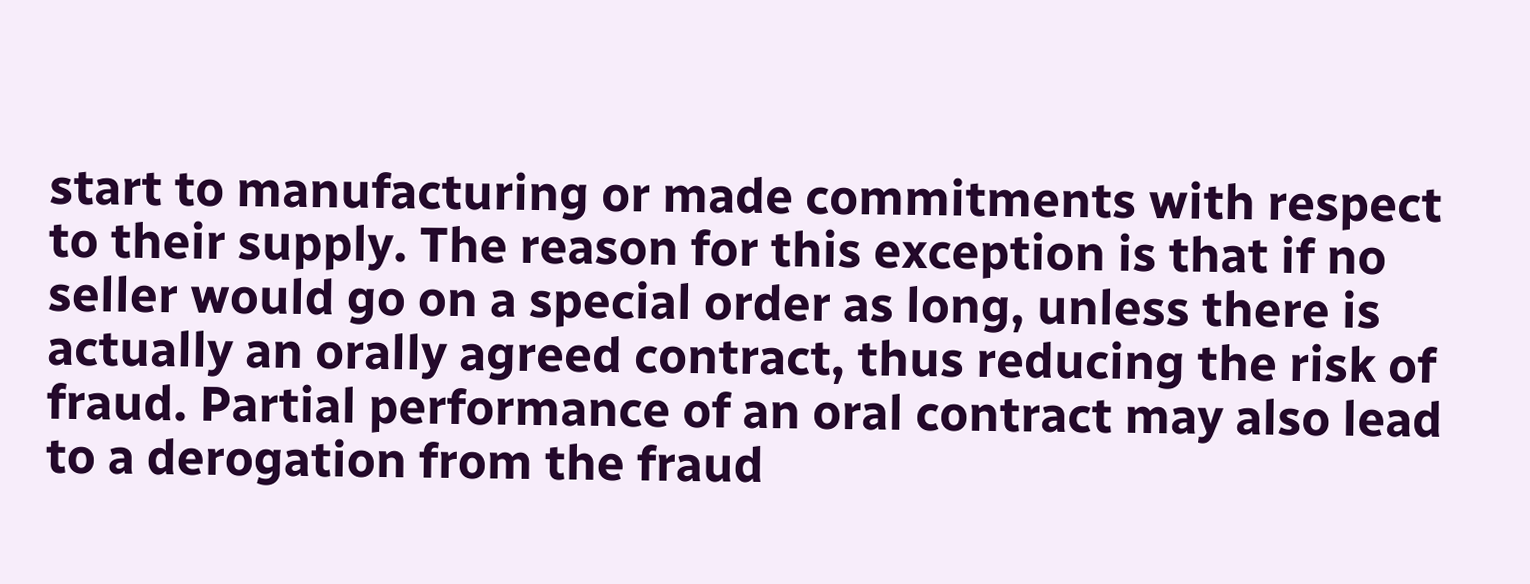start to manufacturing or made commitments with respect to their supply. The reason for this exception is that if no seller would go on a special order as long, unless there is actually an orally agreed contract, thus reducing the risk of fraud. Partial performance of an oral contract may also lead to a derogation from the fraud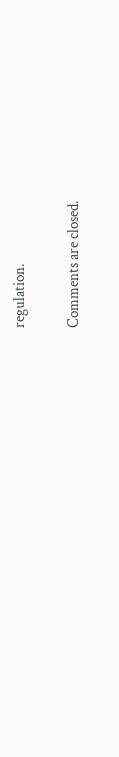regulation.

Comments are closed.